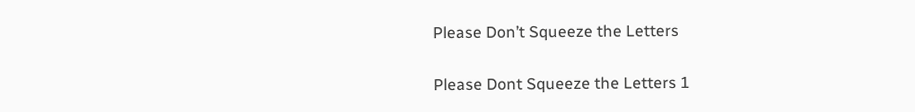Please Don’t Squeeze the Letters

Please Dont Squeeze the Letters 1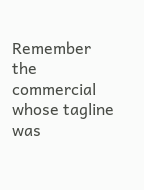Remember the commercial whose tagline was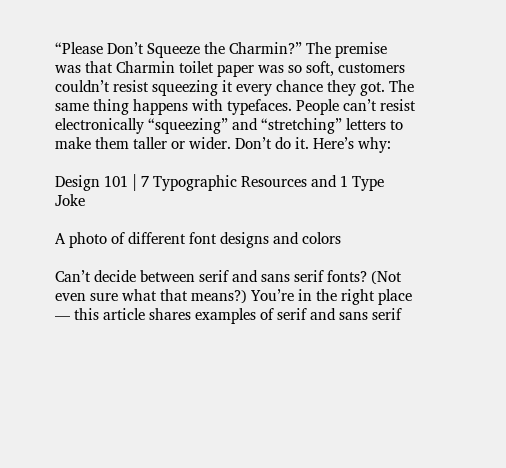“Please Don’t Squeeze the Charmin?” The premise was that Charmin toilet paper was so soft, customers couldn’t resist squeezing it every chance they got. The same thing happens with typefaces. People can’t resist electronically “squeezing” and “stretching” letters to make them taller or wider. Don’t do it. Here’s why:

Design 101 | 7 Typographic Resources and 1 Type Joke

A photo of different font designs and colors

Can’t decide between serif and sans serif fonts? (Not even sure what that means?) You’re in the right place — this article shares examples of serif and sans serif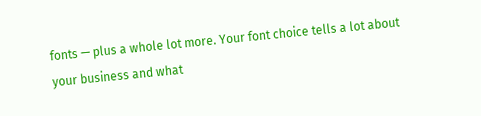fonts — plus a whole lot more. Your font choice tells a lot about your business and what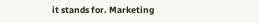it stands for. Marketing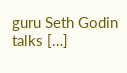guru Seth Godin talks […]